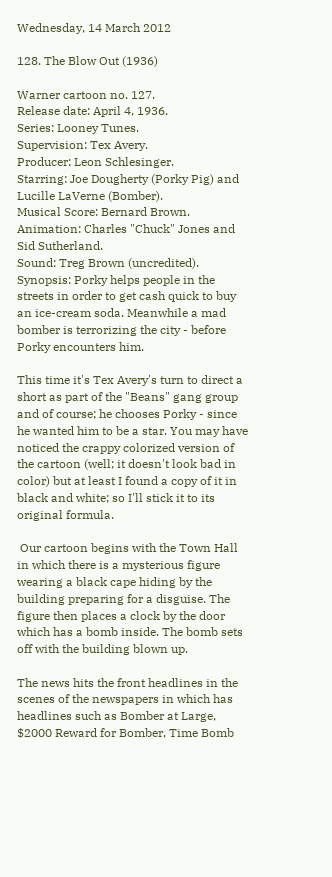Wednesday, 14 March 2012

128. The Blow Out (1936)

Warner cartoon no. 127.
Release date: April 4, 1936.
Series: Looney Tunes.
Supervision: Tex Avery.
Producer: Leon Schlesinger.
Starring: Joe Dougherty (Porky Pig) and Lucille LaVerne (Bomber).
Musical Score: Bernard Brown.
Animation: Charles "Chuck" Jones and Sid Sutherland.
Sound: Treg Brown (uncredited).
Synopsis: Porky helps people in the streets in order to get cash quick to buy an ice-cream soda. Meanwhile a mad bomber is terrorizing the city - before Porky encounters him.

This time it's Tex Avery's turn to direct a short as part of the "Beans" gang group and of course; he chooses Porky - since he wanted him to be a star. You may have noticed the crappy colorized version of the cartoon (well; it doesn't look bad in color) but at least I found a copy of it in black and white; so I'll stick it to its original formula.

 Our cartoon begins with the Town Hall in which there is a mysterious figure wearing a black cape hiding by the building preparing for a disguise. The figure then places a clock by the door which has a bomb inside. The bomb sets off with the building blown up.

The news hits the front headlines in the scenes of the newspapers in which has headlines such as Bomber at Large, $2000 Reward for Bomber, Time Bomb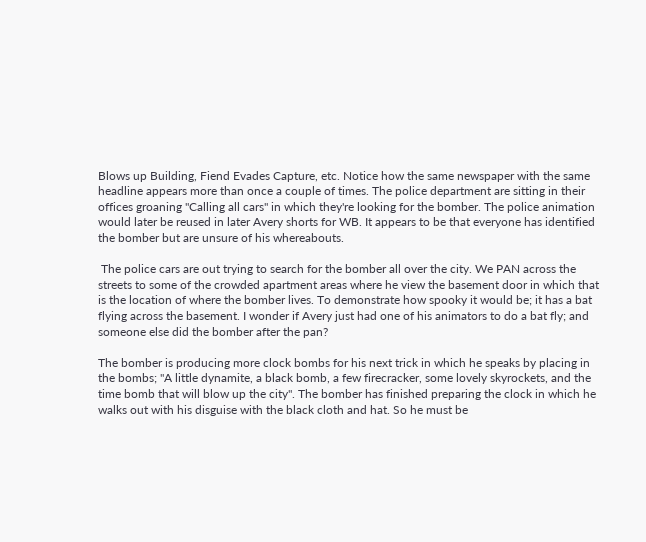Blows up Building, Fiend Evades Capture, etc. Notice how the same newspaper with the same headline appears more than once a couple of times. The police department are sitting in their offices groaning "Calling all cars" in which they're looking for the bomber. The police animation would later be reused in later Avery shorts for WB. It appears to be that everyone has identified the bomber but are unsure of his whereabouts.

 The police cars are out trying to search for the bomber all over the city. We PAN across the streets to some of the crowded apartment areas where he view the basement door in which that is the location of where the bomber lives. To demonstrate how spooky it would be; it has a bat flying across the basement. I wonder if Avery just had one of his animators to do a bat fly; and someone else did the bomber after the pan?

The bomber is producing more clock bombs for his next trick in which he speaks by placing in the bombs; "A little dynamite, a black bomb, a few firecracker, some lovely skyrockets, and the time bomb that will blow up the city". The bomber has finished preparing the clock in which he walks out with his disguise with the black cloth and hat. So he must be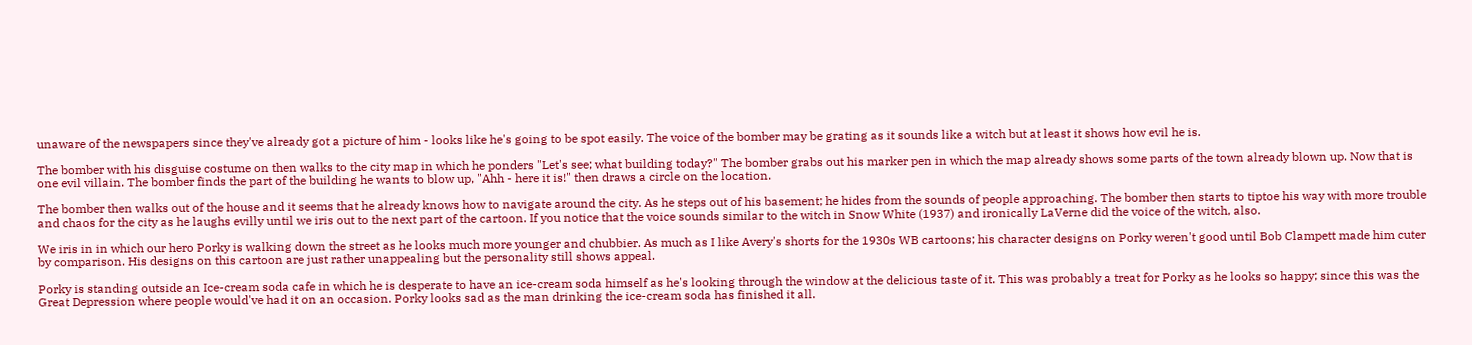unaware of the newspapers since they've already got a picture of him - looks like he's going to be spot easily. The voice of the bomber may be grating as it sounds like a witch but at least it shows how evil he is.

The bomber with his disguise costume on then walks to the city map in which he ponders "Let's see; what building today?" The bomber grabs out his marker pen in which the map already shows some parts of the town already blown up. Now that is one evil villain. The bomber finds the part of the building he wants to blow up, "Ahh - here it is!" then draws a circle on the location.

The bomber then walks out of the house and it seems that he already knows how to navigate around the city. As he steps out of his basement; he hides from the sounds of people approaching. The bomber then starts to tiptoe his way with more trouble and chaos for the city as he laughs evilly until we iris out to the next part of the cartoon. If you notice that the voice sounds similar to the witch in Snow White (1937) and ironically LaVerne did the voice of the witch, also.

We iris in in which our hero Porky is walking down the street as he looks much more younger and chubbier. As much as I like Avery's shorts for the 1930s WB cartoons; his character designs on Porky weren't good until Bob Clampett made him cuter by comparison. His designs on this cartoon are just rather unappealing but the personality still shows appeal.

Porky is standing outside an Ice-cream soda cafe in which he is desperate to have an ice-cream soda himself as he's looking through the window at the delicious taste of it. This was probably a treat for Porky as he looks so happy; since this was the Great Depression where people would've had it on an occasion. Porky looks sad as the man drinking the ice-cream soda has finished it all.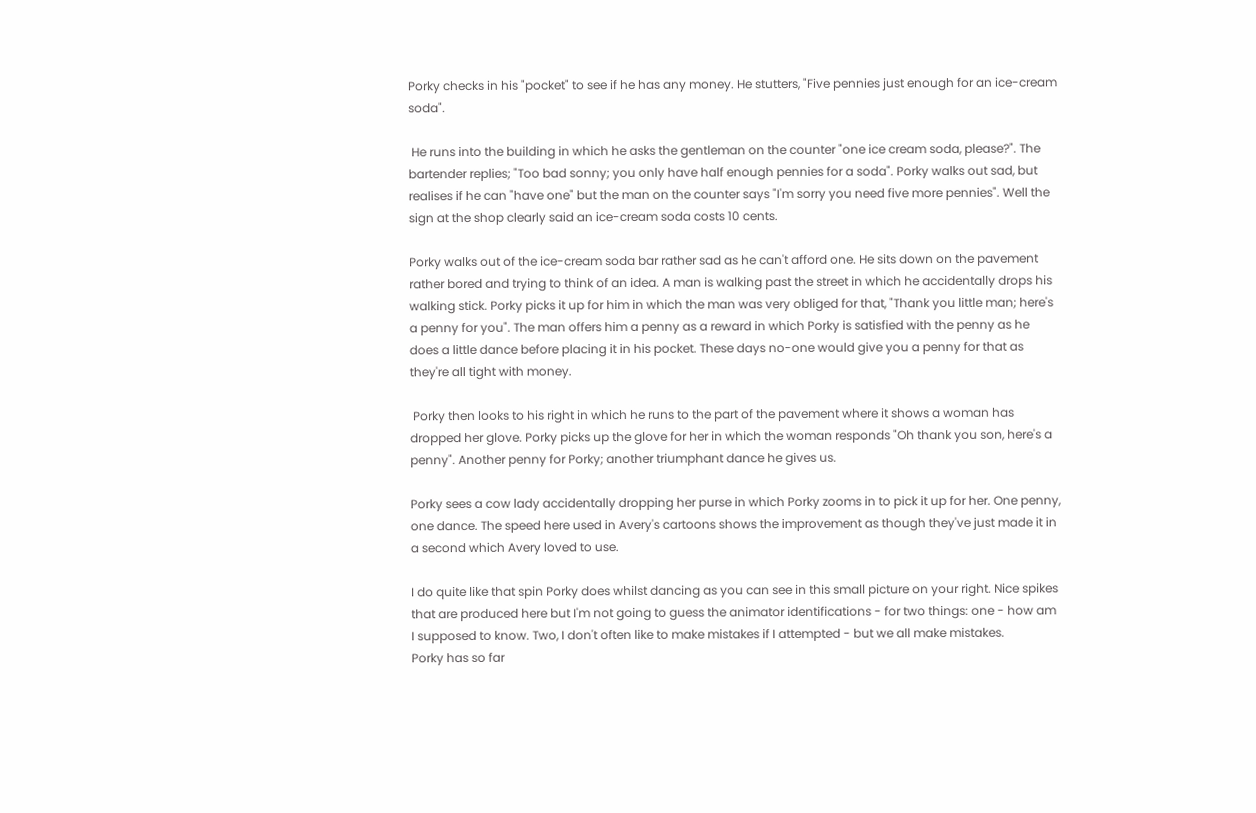Porky checks in his "pocket" to see if he has any money. He stutters, "Five pennies just enough for an ice-cream soda".

 He runs into the building in which he asks the gentleman on the counter "one ice cream soda, please?". The bartender replies; "Too bad sonny; you only have half enough pennies for a soda". Porky walks out sad, but realises if he can "have one" but the man on the counter says "I'm sorry you need five more pennies". Well the sign at the shop clearly said an ice-cream soda costs 10 cents.

Porky walks out of the ice-cream soda bar rather sad as he can't afford one. He sits down on the pavement rather bored and trying to think of an idea. A man is walking past the street in which he accidentally drops his walking stick. Porky picks it up for him in which the man was very obliged for that, "Thank you little man; here's a penny for you". The man offers him a penny as a reward in which Porky is satisfied with the penny as he does a little dance before placing it in his pocket. These days no-one would give you a penny for that as they're all tight with money.

 Porky then looks to his right in which he runs to the part of the pavement where it shows a woman has dropped her glove. Porky picks up the glove for her in which the woman responds "Oh thank you son, here's a penny". Another penny for Porky; another triumphant dance he gives us.

Porky sees a cow lady accidentally dropping her purse in which Porky zooms in to pick it up for her. One penny, one dance. The speed here used in Avery's cartoons shows the improvement as though they've just made it in a second which Avery loved to use.

I do quite like that spin Porky does whilst dancing as you can see in this small picture on your right. Nice spikes that are produced here but I'm not going to guess the animator identifications - for two things: one - how am I supposed to know. Two, I don't often like to make mistakes if I attempted - but we all make mistakes.
Porky has so far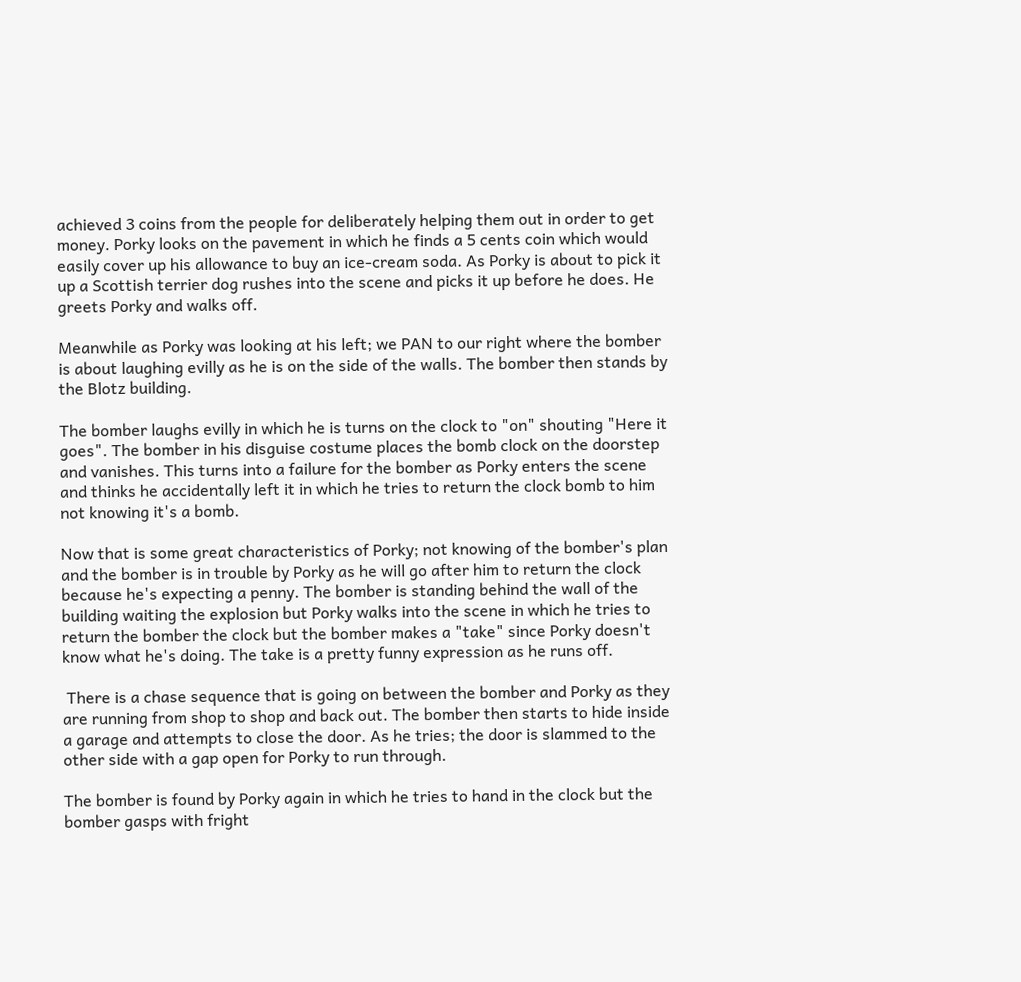achieved 3 coins from the people for deliberately helping them out in order to get money. Porky looks on the pavement in which he finds a 5 cents coin which would easily cover up his allowance to buy an ice-cream soda. As Porky is about to pick it up a Scottish terrier dog rushes into the scene and picks it up before he does. He greets Porky and walks off.

Meanwhile as Porky was looking at his left; we PAN to our right where the bomber is about laughing evilly as he is on the side of the walls. The bomber then stands by the Blotz building.

The bomber laughs evilly in which he is turns on the clock to "on" shouting "Here it goes". The bomber in his disguise costume places the bomb clock on the doorstep and vanishes. This turns into a failure for the bomber as Porky enters the scene and thinks he accidentally left it in which he tries to return the clock bomb to him not knowing it's a bomb.

Now that is some great characteristics of Porky; not knowing of the bomber's plan and the bomber is in trouble by Porky as he will go after him to return the clock because he's expecting a penny. The bomber is standing behind the wall of the building waiting the explosion but Porky walks into the scene in which he tries to return the bomber the clock but the bomber makes a "take" since Porky doesn't know what he's doing. The take is a pretty funny expression as he runs off.

 There is a chase sequence that is going on between the bomber and Porky as they are running from shop to shop and back out. The bomber then starts to hide inside a garage and attempts to close the door. As he tries; the door is slammed to the other side with a gap open for Porky to run through.

The bomber is found by Porky again in which he tries to hand in the clock but the bomber gasps with fright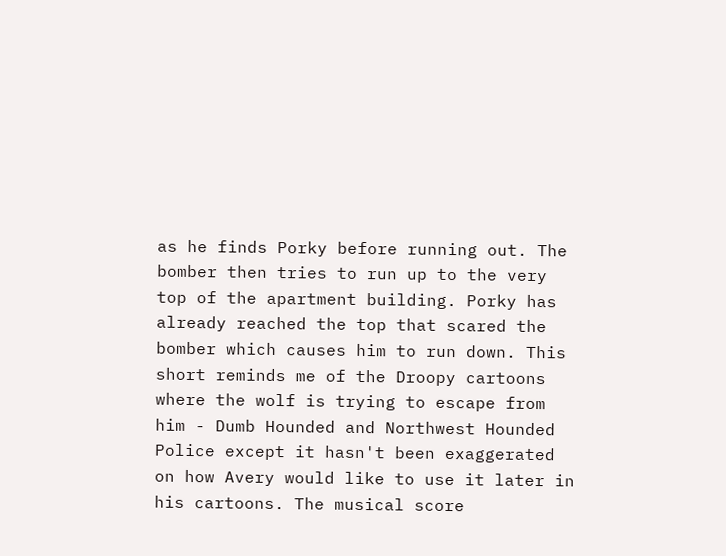as he finds Porky before running out. The bomber then tries to run up to the very top of the apartment building. Porky has already reached the top that scared the bomber which causes him to run down. This short reminds me of the Droopy cartoons where the wolf is trying to escape from him - Dumb Hounded and Northwest Hounded Police except it hasn't been exaggerated on how Avery would like to use it later in his cartoons. The musical score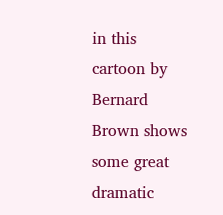in this cartoon by Bernard Brown shows some great dramatic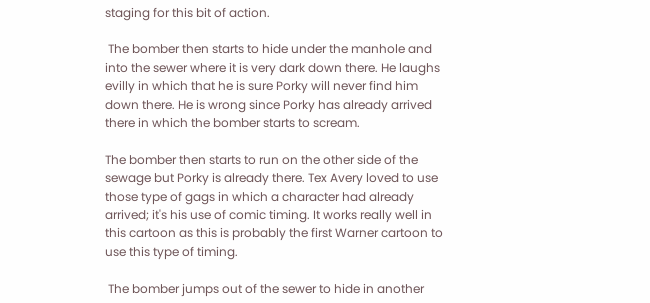staging for this bit of action.

 The bomber then starts to hide under the manhole and into the sewer where it is very dark down there. He laughs evilly in which that he is sure Porky will never find him down there. He is wrong since Porky has already arrived there in which the bomber starts to scream.

The bomber then starts to run on the other side of the sewage but Porky is already there. Tex Avery loved to use those type of gags in which a character had already arrived; it's his use of comic timing. It works really well in this cartoon as this is probably the first Warner cartoon to use this type of timing.

 The bomber jumps out of the sewer to hide in another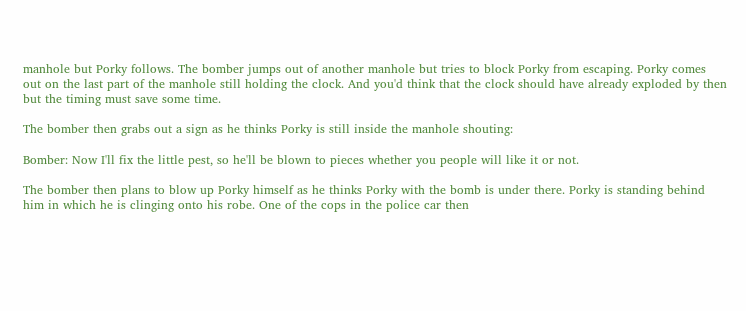manhole but Porky follows. The bomber jumps out of another manhole but tries to block Porky from escaping. Porky comes out on the last part of the manhole still holding the clock. And you'd think that the clock should have already exploded by then but the timing must save some time.

The bomber then grabs out a sign as he thinks Porky is still inside the manhole shouting:

Bomber: Now I'll fix the little pest, so he'll be blown to pieces whether you people will like it or not.

The bomber then plans to blow up Porky himself as he thinks Porky with the bomb is under there. Porky is standing behind him in which he is clinging onto his robe. One of the cops in the police car then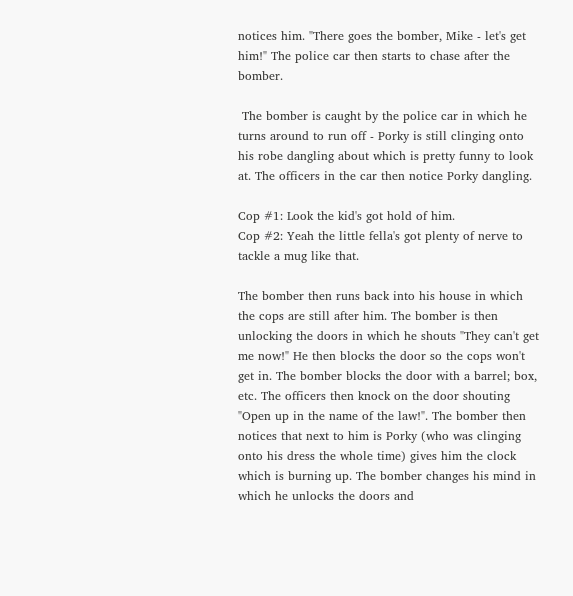notices him. "There goes the bomber, Mike - let's get him!" The police car then starts to chase after the bomber.

 The bomber is caught by the police car in which he turns around to run off - Porky is still clinging onto his robe dangling about which is pretty funny to look at. The officers in the car then notice Porky dangling.

Cop #1: Look the kid's got hold of him.
Cop #2: Yeah the little fella's got plenty of nerve to tackle a mug like that.

The bomber then runs back into his house in which the cops are still after him. The bomber is then unlocking the doors in which he shouts "They can't get me now!" He then blocks the door so the cops won't get in. The bomber blocks the door with a barrel; box, etc. The officers then knock on the door shouting "Open up in the name of the law!". The bomber then notices that next to him is Porky (who was clinging onto his dress the whole time) gives him the clock which is burning up. The bomber changes his mind in which he unlocks the doors and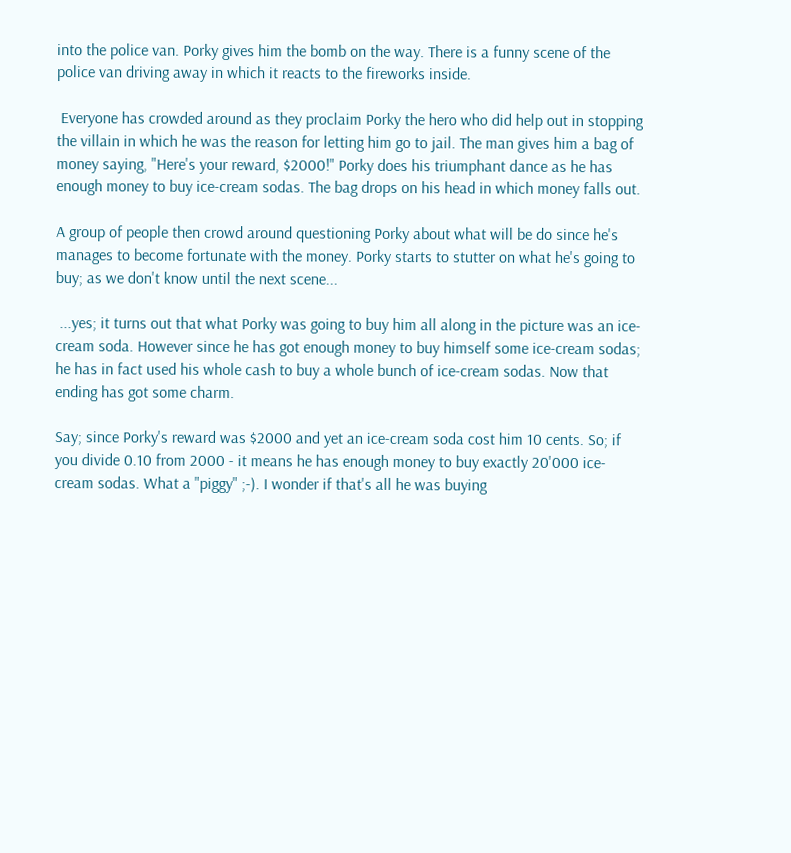into the police van. Porky gives him the bomb on the way. There is a funny scene of the police van driving away in which it reacts to the fireworks inside.

 Everyone has crowded around as they proclaim Porky the hero who did help out in stopping the villain in which he was the reason for letting him go to jail. The man gives him a bag of money saying, "Here's your reward, $2000!" Porky does his triumphant dance as he has enough money to buy ice-cream sodas. The bag drops on his head in which money falls out.

A group of people then crowd around questioning Porky about what will be do since he's manages to become fortunate with the money. Porky starts to stutter on what he's going to buy; as we don't know until the next scene...

 ...yes; it turns out that what Porky was going to buy him all along in the picture was an ice-cream soda. However since he has got enough money to buy himself some ice-cream sodas; he has in fact used his whole cash to buy a whole bunch of ice-cream sodas. Now that ending has got some charm.

Say; since Porky's reward was $2000 and yet an ice-cream soda cost him 10 cents. So; if you divide 0.10 from 2000 - it means he has enough money to buy exactly 20'000 ice-cream sodas. What a "piggy" ;-). I wonder if that's all he was buying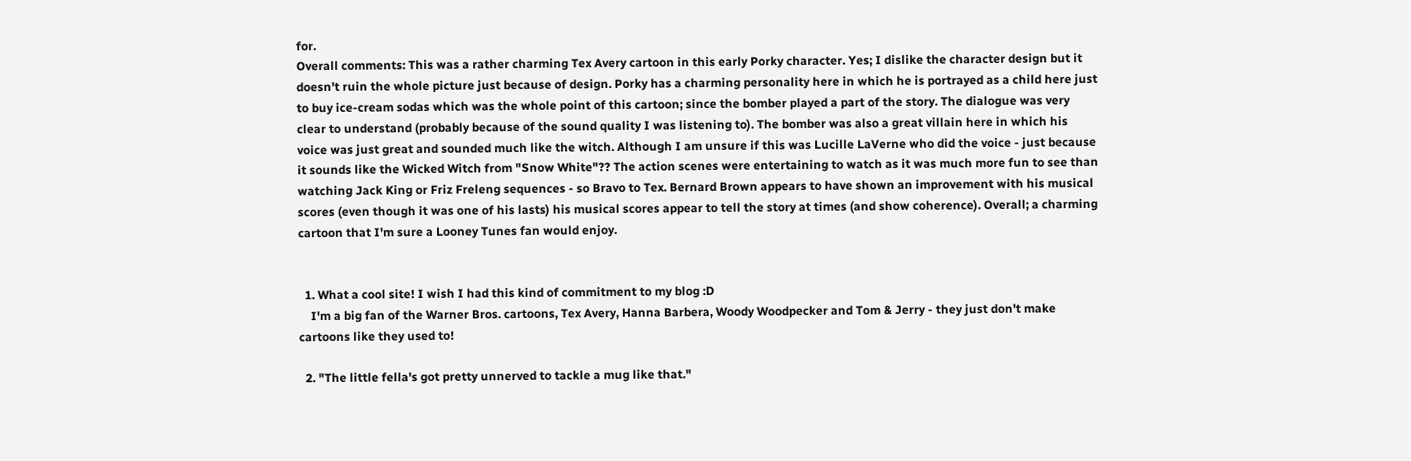for.
Overall comments: This was a rather charming Tex Avery cartoon in this early Porky character. Yes; I dislike the character design but it doesn't ruin the whole picture just because of design. Porky has a charming personality here in which he is portrayed as a child here just to buy ice-cream sodas which was the whole point of this cartoon; since the bomber played a part of the story. The dialogue was very clear to understand (probably because of the sound quality I was listening to). The bomber was also a great villain here in which his voice was just great and sounded much like the witch. Although I am unsure if this was Lucille LaVerne who did the voice - just because it sounds like the Wicked Witch from "Snow White"?? The action scenes were entertaining to watch as it was much more fun to see than watching Jack King or Friz Freleng sequences - so Bravo to Tex. Bernard Brown appears to have shown an improvement with his musical scores (even though it was one of his lasts) his musical scores appear to tell the story at times (and show coherence). Overall; a charming cartoon that I'm sure a Looney Tunes fan would enjoy.


  1. What a cool site! I wish I had this kind of commitment to my blog :D
    I'm a big fan of the Warner Bros. cartoons, Tex Avery, Hanna Barbera, Woody Woodpecker and Tom & Jerry - they just don't make cartoons like they used to!

  2. "The little fella's got pretty unnerved to tackle a mug like that."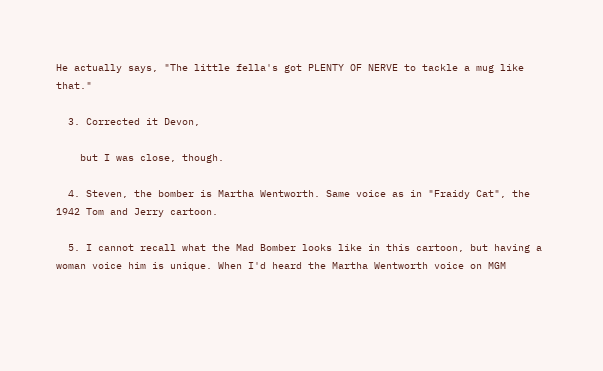He actually says, "The little fella's got PLENTY OF NERVE to tackle a mug like that."

  3. Corrected it Devon,

    but I was close, though.

  4. Steven, the bomber is Martha Wentworth. Same voice as in "Fraidy Cat", the 1942 Tom and Jerry cartoon.

  5. I cannot recall what the Mad Bomber looks like in this cartoon, but having a woman voice him is unique. When I'd heard the Martha Wentworth voice on MGM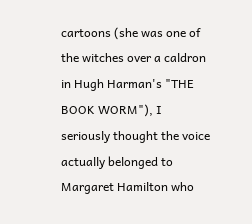cartoons (she was one of the witches over a caldron in Hugh Harman's "THE BOOK WORM"), I seriously thought the voice actually belonged to Margaret Hamilton who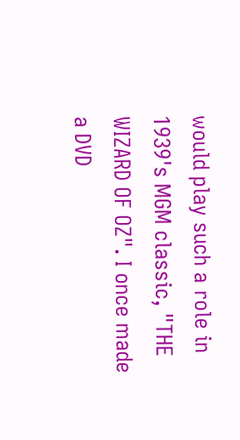would play such a role in 1939's MGM classic, "THE WIZARD OF OZ". I once made a DVD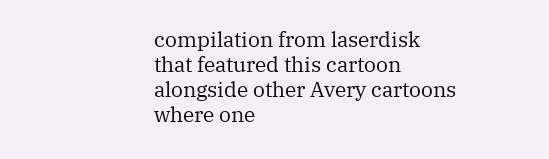compilation from laserdisk that featured this cartoon alongside other Avery cartoons where one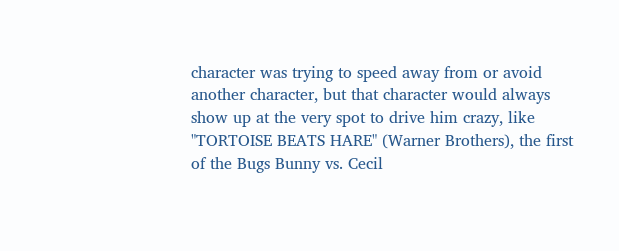character was trying to speed away from or avoid another character, but that character would always show up at the very spot to drive him crazy, like "TORTOISE BEATS HARE" (Warner Brothers), the first of the Bugs Bunny vs. Cecil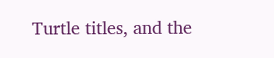Turtle titles, and the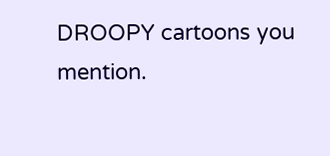DROOPY cartoons you mention.